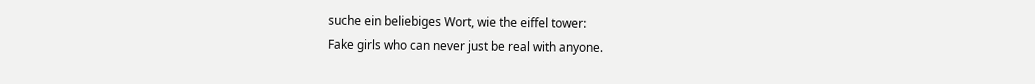suche ein beliebiges Wort, wie the eiffel tower:
Fake girls who can never just be real with anyone.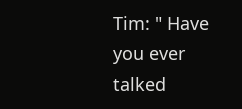Tim: " Have you ever talked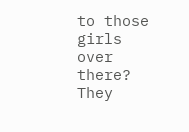to those girls over there? They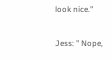look nice."

Jess: " Nope,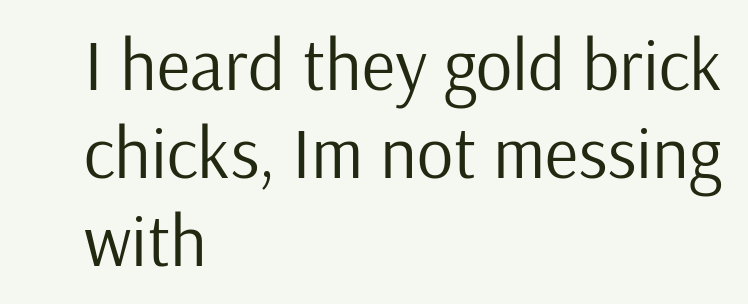I heard they gold brick chicks, Im not messing with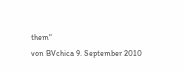them"
von BVchica 9. September 2010